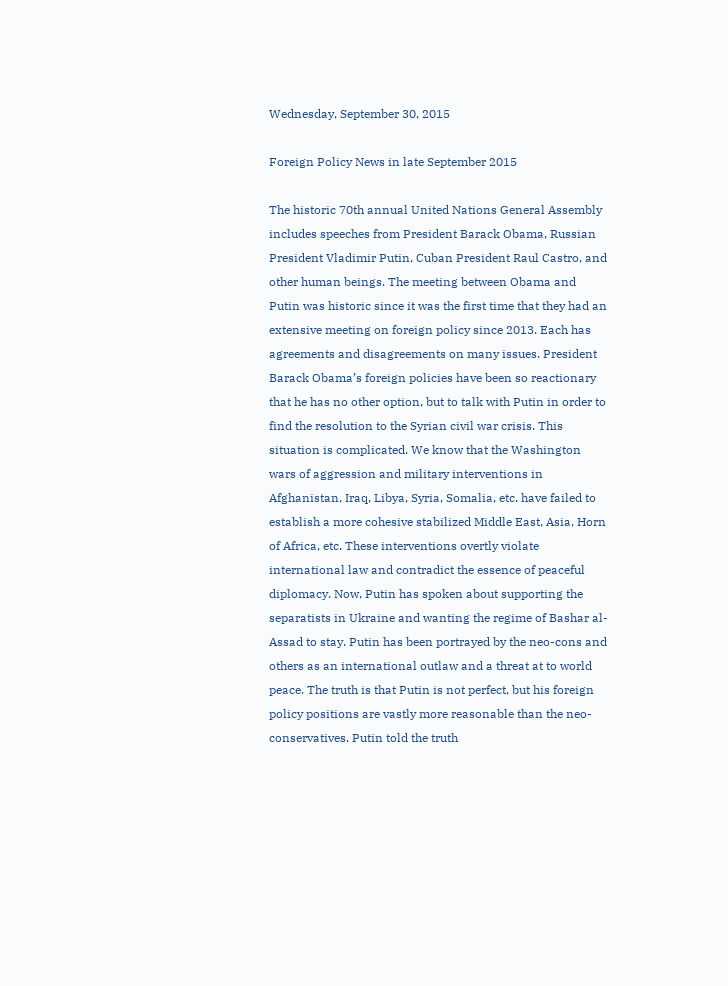Wednesday, September 30, 2015

Foreign Policy News in late September 2015

The historic 70th annual United Nations General Assembly includes speeches from President Barack Obama, Russian President Vladimir Putin, Cuban President Raul Castro, and other human beings. The meeting between Obama and Putin was historic since it was the first time that they had an extensive meeting on foreign policy since 2013. Each has agreements and disagreements on many issues. President Barack Obama’s foreign policies have been so reactionary that he has no other option, but to talk with Putin in order to find the resolution to the Syrian civil war crisis. This situation is complicated. We know that the Washington wars of aggression and military interventions in Afghanistan, Iraq, Libya, Syria, Somalia, etc. have failed to establish a more cohesive stabilized Middle East, Asia, Horn of Africa, etc. These interventions overtly violate international law and contradict the essence of peaceful diplomacy. Now, Putin has spoken about supporting the separatists in Ukraine and wanting the regime of Bashar al-Assad to stay. Putin has been portrayed by the neo-cons and others as an international outlaw and a threat at to world peace. The truth is that Putin is not perfect, but his foreign policy positions are vastly more reasonable than the neo-conservatives. Putin told the truth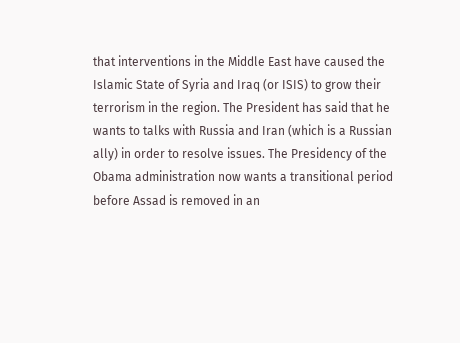that interventions in the Middle East have caused the Islamic State of Syria and Iraq (or ISIS) to grow their terrorism in the region. The President has said that he wants to talks with Russia and Iran (which is a Russian ally) in order to resolve issues. The Presidency of the Obama administration now wants a transitional period before Assad is removed in an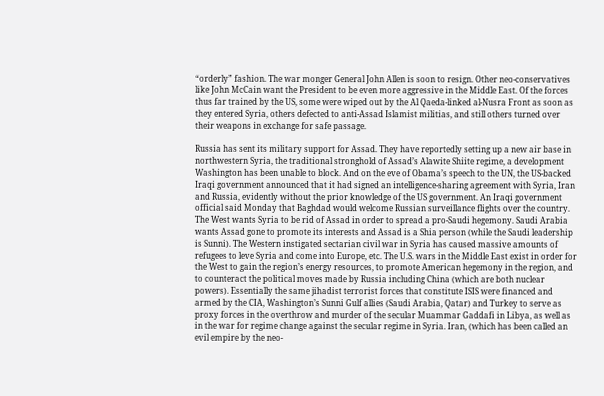“orderly” fashion. The war monger General John Allen is soon to resign. Other neo-conservatives like John McCain want the President to be even more aggressive in the Middle East. Of the forces thus far trained by the US, some were wiped out by the Al Qaeda-linked al-Nusra Front as soon as they entered Syria, others defected to anti-Assad Islamist militias, and still others turned over their weapons in exchange for safe passage.

Russia has sent its military support for Assad. They have reportedly setting up a new air base in northwestern Syria, the traditional stronghold of Assad’s Alawite Shiite regime, a development Washington has been unable to block. And on the eve of Obama’s speech to the UN, the US-backed Iraqi government announced that it had signed an intelligence-sharing agreement with Syria, Iran and Russia, evidently without the prior knowledge of the US government. An Iraqi government official said Monday that Baghdad would welcome Russian surveillance flights over the country. The West wants Syria to be rid of Assad in order to spread a pro-Saudi hegemony. Saudi Arabia wants Assad gone to promote its interests and Assad is a Shia person (while the Saudi leadership is Sunni). The Western instigated sectarian civil war in Syria has caused massive amounts of refugees to leve Syria and come into Europe, etc. The U.S. wars in the Middle East exist in order for the West to gain the region’s energy resources, to promote American hegemony in the region, and to counteract the political moves made by Russia including China (which are both nuclear powers). Essentially the same jihadist terrorist forces that constitute ISIS were financed and armed by the CIA, Washington’s Sunni Gulf allies (Saudi Arabia, Qatar) and Turkey to serve as proxy forces in the overthrow and murder of the secular Muammar Gaddafi in Libya, as well as in the war for regime change against the secular regime in Syria. Iran, (which has been called an evil empire by the neo-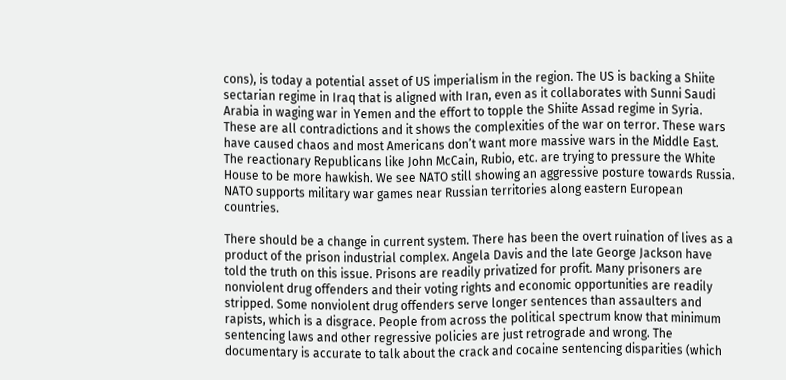cons), is today a potential asset of US imperialism in the region. The US is backing a Shiite sectarian regime in Iraq that is aligned with Iran, even as it collaborates with Sunni Saudi Arabia in waging war in Yemen and the effort to topple the Shiite Assad regime in Syria. These are all contradictions and it shows the complexities of the war on terror. These wars have caused chaos and most Americans don’t want more massive wars in the Middle East. The reactionary Republicans like John McCain, Rubio, etc. are trying to pressure the White House to be more hawkish. We see NATO still showing an aggressive posture towards Russia. NATO supports military war games near Russian territories along eastern European countries.

There should be a change in current system. There has been the overt ruination of lives as a product of the prison industrial complex. Angela Davis and the late George Jackson have told the truth on this issue. Prisons are readily privatized for profit. Many prisoners are nonviolent drug offenders and their voting rights and economic opportunities are readily stripped. Some nonviolent drug offenders serve longer sentences than assaulters and rapists, which is a disgrace. People from across the political spectrum know that minimum sentencing laws and other regressive policies are just retrograde and wrong. The documentary is accurate to talk about the crack and cocaine sentencing disparities (which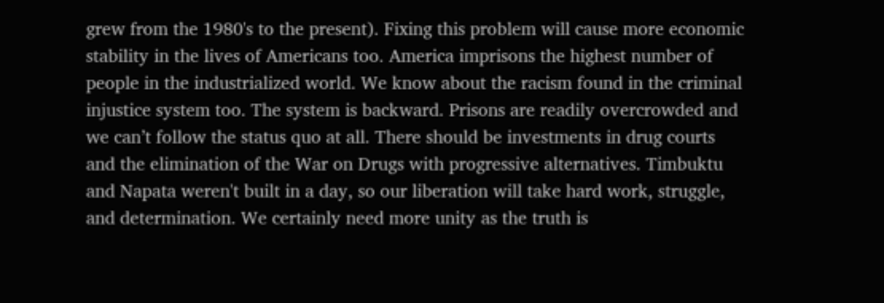grew from the 1980's to the present). Fixing this problem will cause more economic stability in the lives of Americans too. America imprisons the highest number of people in the industrialized world. We know about the racism found in the criminal injustice system too. The system is backward. Prisons are readily overcrowded and we can’t follow the status quo at all. There should be investments in drug courts and the elimination of the War on Drugs with progressive alternatives. Timbuktu and Napata weren't built in a day, so our liberation will take hard work, struggle, and determination. We certainly need more unity as the truth is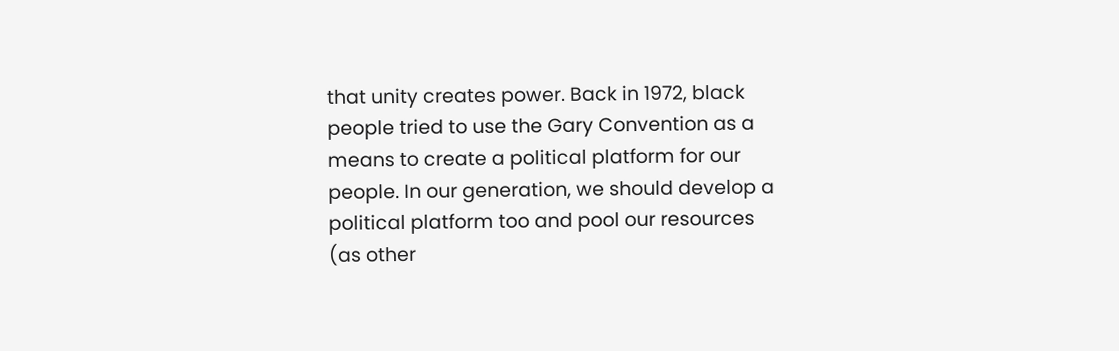that unity creates power. Back in 1972, black people tried to use the Gary Convention as a means to create a political platform for our people. In our generation, we should develop a political platform too and pool our resources (as other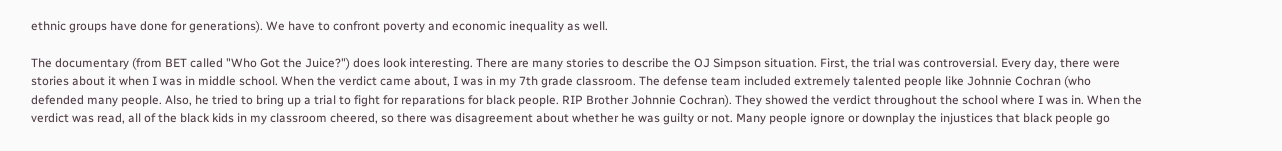ethnic groups have done for generations). We have to confront poverty and economic inequality as well.

The documentary (from BET called "Who Got the Juice?") does look interesting. There are many stories to describe the OJ Simpson situation. First, the trial was controversial. Every day, there were stories about it when I was in middle school. When the verdict came about, I was in my 7th grade classroom. The defense team included extremely talented people like Johnnie Cochran (who defended many people. Also, he tried to bring up a trial to fight for reparations for black people. RIP Brother Johnnie Cochran). They showed the verdict throughout the school where I was in. When the verdict was read, all of the black kids in my classroom cheered, so there was disagreement about whether he was guilty or not. Many people ignore or downplay the injustices that black people go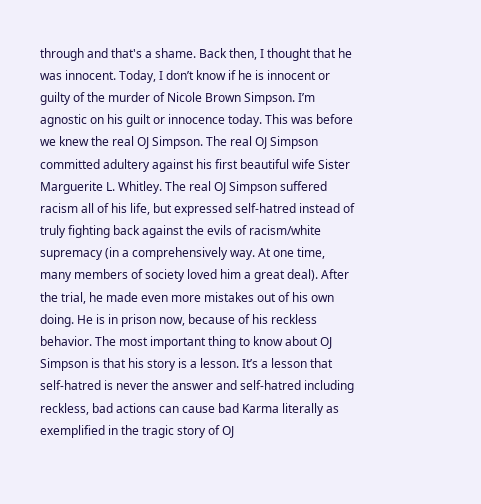through and that's a shame. Back then, I thought that he was innocent. Today, I don’t know if he is innocent or guilty of the murder of Nicole Brown Simpson. I’m agnostic on his guilt or innocence today. This was before we knew the real OJ Simpson. The real OJ Simpson committed adultery against his first beautiful wife Sister Marguerite L. Whitley. The real OJ Simpson suffered racism all of his life, but expressed self-hatred instead of truly fighting back against the evils of racism/white supremacy (in a comprehensively way. At one time, many members of society loved him a great deal). After the trial, he made even more mistakes out of his own doing. He is in prison now, because of his reckless behavior. The most important thing to know about OJ Simpson is that his story is a lesson. It’s a lesson that self-hatred is never the answer and self-hatred including reckless, bad actions can cause bad Karma literally as exemplified in the tragic story of OJ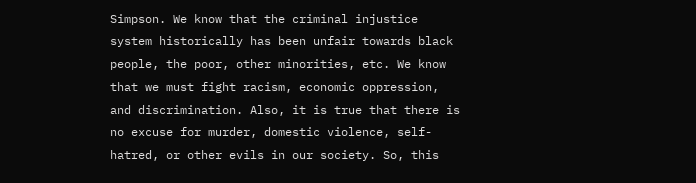Simpson. We know that the criminal injustice system historically has been unfair towards black people, the poor, other minorities, etc. We know that we must fight racism, economic oppression, and discrimination. Also, it is true that there is no excuse for murder, domestic violence, self-hatred, or other evils in our society. So, this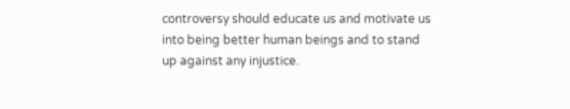controversy should educate us and motivate us into being better human beings and to stand up against any injustice.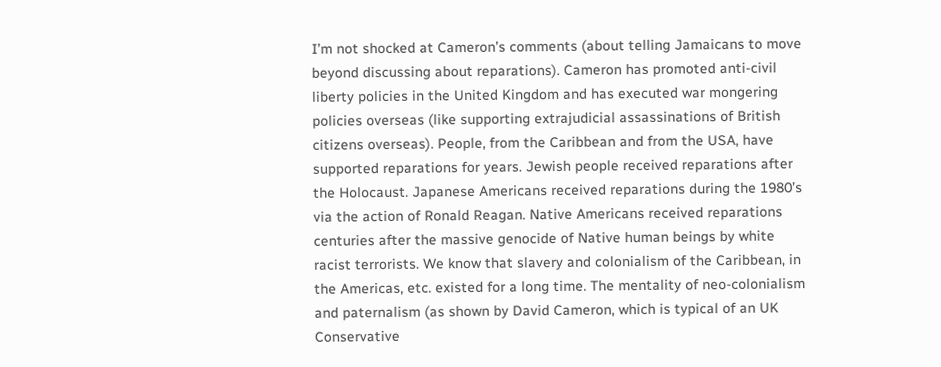I’m not shocked at Cameron’s comments (about telling Jamaicans to move beyond discussing about reparations). Cameron has promoted anti-civil liberty policies in the United Kingdom and has executed war mongering policies overseas (like supporting extrajudicial assassinations of British citizens overseas). People, from the Caribbean and from the USA, have supported reparations for years. Jewish people received reparations after the Holocaust. Japanese Americans received reparations during the 1980’s via the action of Ronald Reagan. Native Americans received reparations centuries after the massive genocide of Native human beings by white racist terrorists. We know that slavery and colonialism of the Caribbean, in the Americas, etc. existed for a long time. The mentality of neo-colonialism and paternalism (as shown by David Cameron, which is typical of an UK Conservative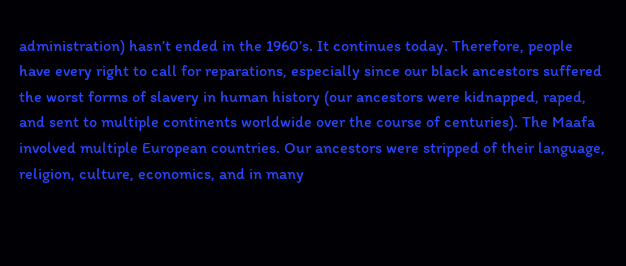administration) hasn’t ended in the 1960’s. It continues today. Therefore, people have every right to call for reparations, especially since our black ancestors suffered the worst forms of slavery in human history (our ancestors were kidnapped, raped, and sent to multiple continents worldwide over the course of centuries). The Maafa involved multiple European countries. Our ancestors were stripped of their language, religion, culture, economics, and in many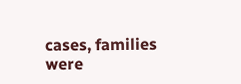cases, families were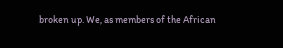broken up. We, as members of the African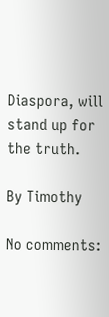Diaspora, will stand up for the truth.

By Timothy

No comments: